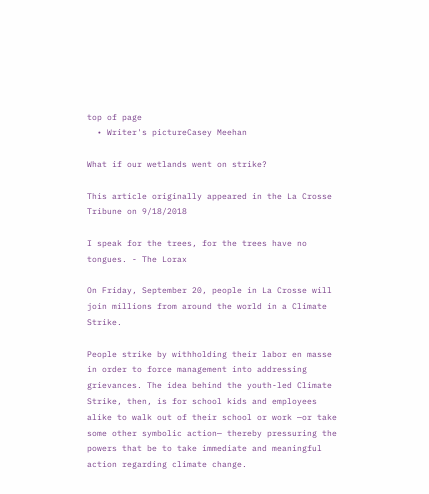top of page
  • Writer's pictureCasey Meehan

What if our wetlands went on strike?

This article originally appeared in the La Crosse Tribune on 9/18/2018

I speak for the trees, for the trees have no tongues. - The Lorax

On Friday, September 20, people in La Crosse will join millions from around the world in a Climate Strike.

People strike by withholding their labor en masse in order to force management into addressing grievances. The idea behind the youth-led Climate Strike, then, is for school kids and employees alike to walk out of their school or work —or take some other symbolic action— thereby pressuring the powers that be to take immediate and meaningful action regarding climate change.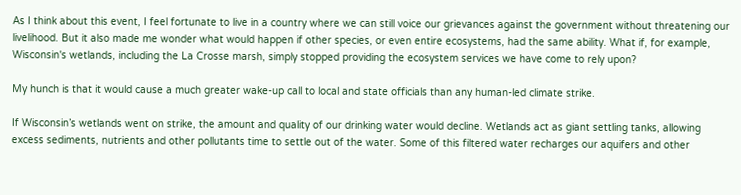As I think about this event, I feel fortunate to live in a country where we can still voice our grievances against the government without threatening our livelihood. But it also made me wonder what would happen if other species, or even entire ecosystems, had the same ability. What if, for example, Wisconsin's wetlands, including the La Crosse marsh, simply stopped providing the ecosystem services we have come to rely upon?

My hunch is that it would cause a much greater wake-up call to local and state officials than any human-led climate strike.

If Wisconsin’s wetlands went on strike, the amount and quality of our drinking water would decline. Wetlands act as giant settling tanks, allowing excess sediments, nutrients and other pollutants time to settle out of the water. Some of this filtered water recharges our aquifers and other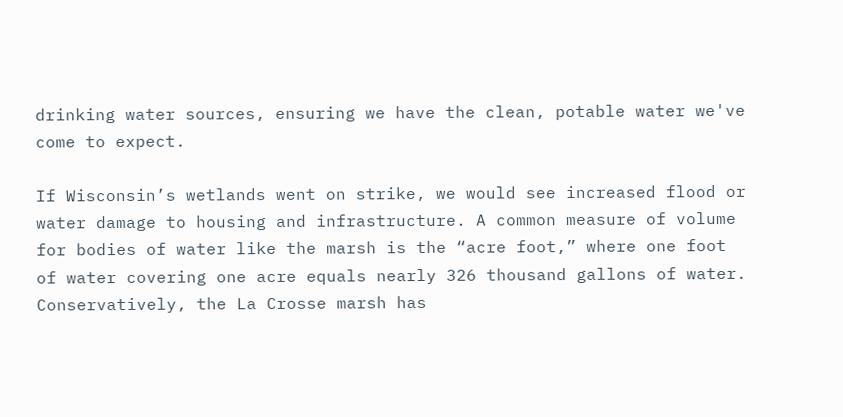drinking water sources, ensuring we have the clean, potable water we've come to expect.

If Wisconsin’s wetlands went on strike, we would see increased flood or water damage to housing and infrastructure. A common measure of volume for bodies of water like the marsh is the “acre foot,” where one foot of water covering one acre equals nearly 326 thousand gallons of water. Conservatively, the La Crosse marsh has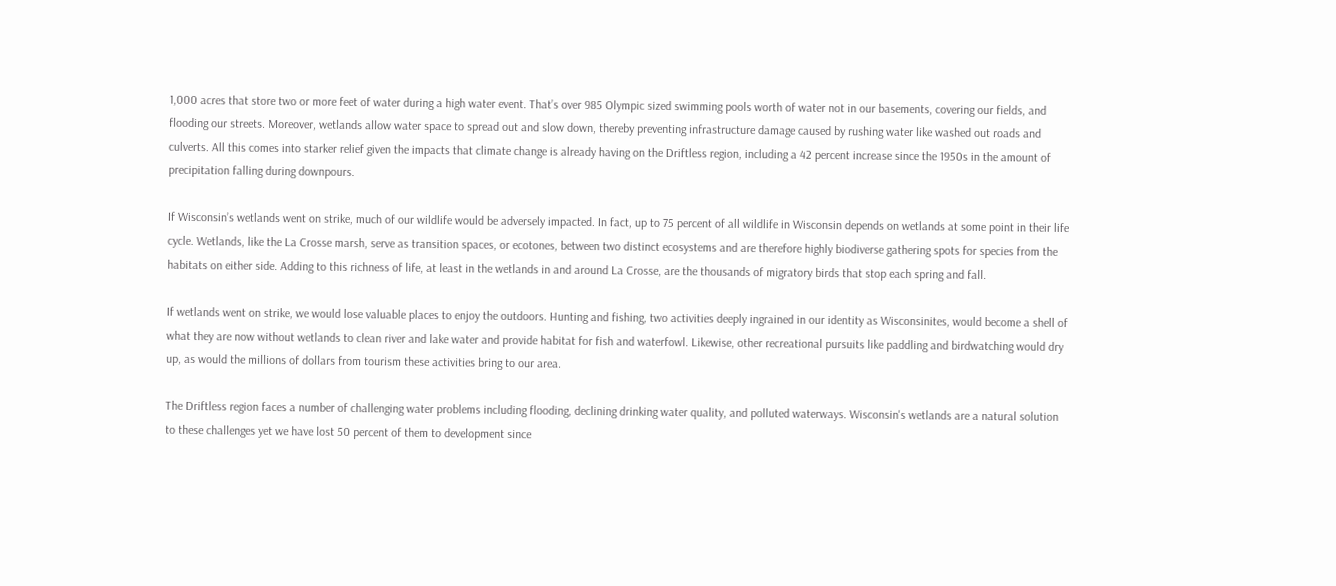1,000 acres that store two or more feet of water during a high water event. That’s over 985 Olympic sized swimming pools worth of water not in our basements, covering our fields, and flooding our streets. Moreover, wetlands allow water space to spread out and slow down, thereby preventing infrastructure damage caused by rushing water like washed out roads and culverts. All this comes into starker relief given the impacts that climate change is already having on the Driftless region, including a 42 percent increase since the 1950s in the amount of precipitation falling during downpours.

If Wisconsin’s wetlands went on strike, much of our wildlife would be adversely impacted. In fact, up to 75 percent of all wildlife in Wisconsin depends on wetlands at some point in their life cycle. Wetlands, like the La Crosse marsh, serve as transition spaces, or ecotones, between two distinct ecosystems and are therefore highly biodiverse gathering spots for species from the habitats on either side. Adding to this richness of life, at least in the wetlands in and around La Crosse, are the thousands of migratory birds that stop each spring and fall.

If wetlands went on strike, we would lose valuable places to enjoy the outdoors. Hunting and fishing, two activities deeply ingrained in our identity as Wisconsinites, would become a shell of what they are now without wetlands to clean river and lake water and provide habitat for fish and waterfowl. Likewise, other recreational pursuits like paddling and birdwatching would dry up, as would the millions of dollars from tourism these activities bring to our area.

The Driftless region faces a number of challenging water problems including flooding, declining drinking water quality, and polluted waterways. Wisconsin's wetlands are a natural solution to these challenges yet we have lost 50 percent of them to development since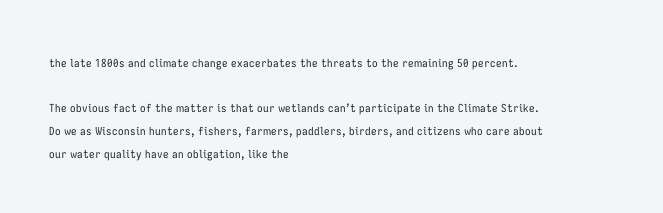the late 1800s and climate change exacerbates the threats to the remaining 50 percent.

The obvious fact of the matter is that our wetlands can’t participate in the Climate Strike. Do we as Wisconsin hunters, fishers, farmers, paddlers, birders, and citizens who care about our water quality have an obligation, like the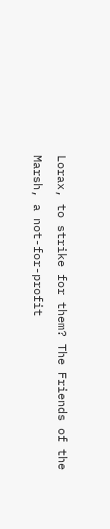Lorax, to strike for them? The Friends of the Marsh, a not-for-profit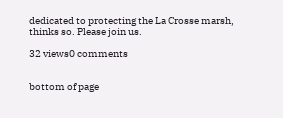dedicated to protecting the La Crosse marsh, thinks so. Please join us.

32 views0 comments


bottom of page